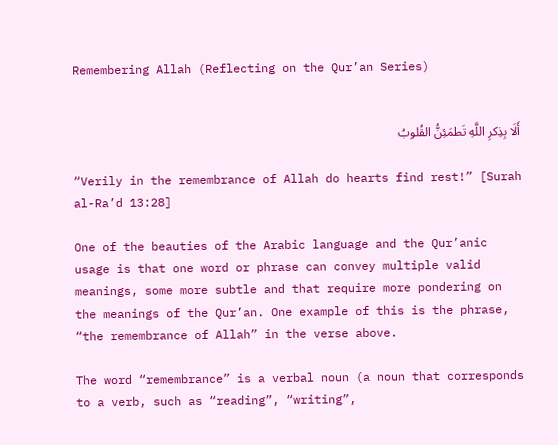Remembering Allah (Reflecting on the Qur’an Series)


أَلَا بِذِكرِ اللَّهِ تَطمَئِنُّ القُلوبُ

“Verily in the remembrance of Allah do hearts find rest!” [Surah al-Ra’d 13:28]

One of the beauties of the Arabic language and the Qur’anic usage is that one word or phrase can convey multiple valid meanings, some more subtle and that require more pondering on the meanings of the Qur’an. One example of this is the phrase, “the remembrance of Allah” in the verse above.

The word “remembrance” is a verbal noun (a noun that corresponds to a verb, such as “reading”, “writing”,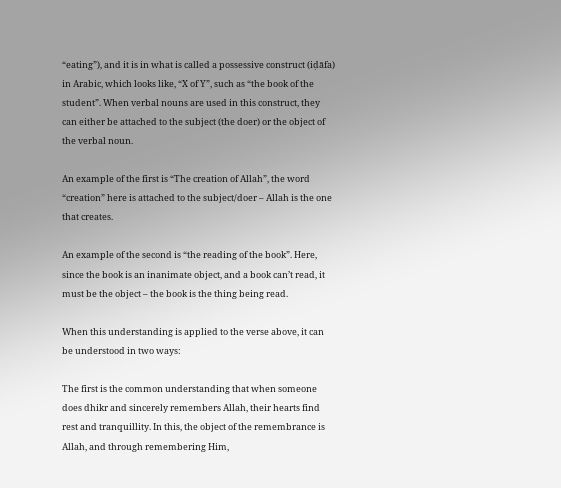“eating”), and it is in what is called a possessive construct (iḍāfa) in Arabic, which looks like, “X of Y”, such as “the book of the student”. When verbal nouns are used in this construct, they can either be attached to the subject (the doer) or the object of the verbal noun.

An example of the first is “The creation of Allah”, the word “creation” here is attached to the subject/doer – Allah is the one that creates.

An example of the second is “the reading of the book”. Here, since the book is an inanimate object, and a book can’t read, it must be the object – the book is the thing being read.

When this understanding is applied to the verse above, it can be understood in two ways:

The first is the common understanding that when someone does dhikr and sincerely remembers Allah, their hearts find rest and tranquillity. In this, the object of the remembrance is Allah, and through remembering Him,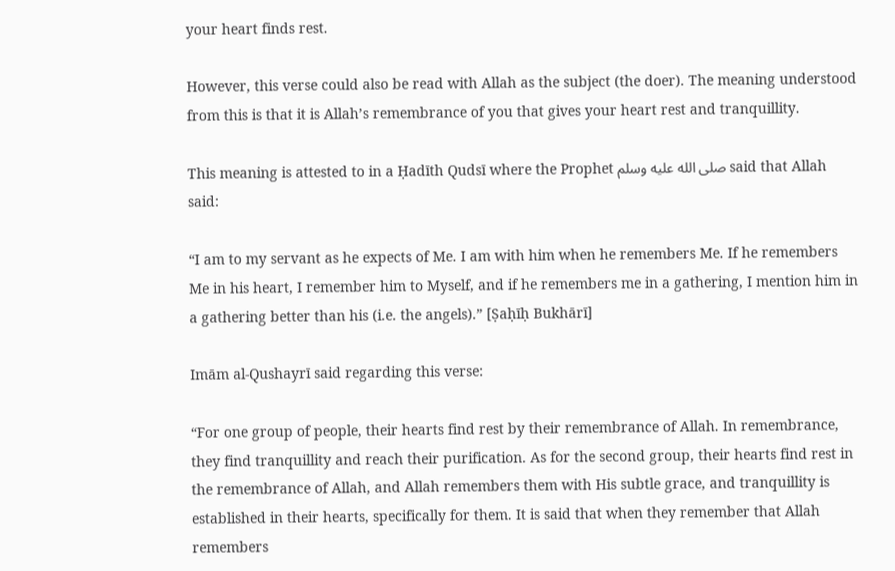your heart finds rest.

However, this verse could also be read with Allah as the subject (the doer). The meaning understood from this is that it is Allah’s remembrance of you that gives your heart rest and tranquillity.

This meaning is attested to in a Ḥadīth Qudsī where the Prophet صلى الله عليه وسلم said that Allah said:

“I am to my servant as he expects of Me. I am with him when he remembers Me. If he remembers Me in his heart, I remember him to Myself, and if he remembers me in a gathering, I mention him in a gathering better than his (i.e. the angels).” [Ṣaḥīḥ Bukhārī]

Imām al-Qushayrī said regarding this verse:

“For one group of people, their hearts find rest by their remembrance of Allah. In remembrance, they find tranquillity and reach their purification. As for the second group, their hearts find rest in the remembrance of Allah, and Allah remembers them with His subtle grace, and tranquillity is established in their hearts, specifically for them. It is said that when they remember that Allah remembers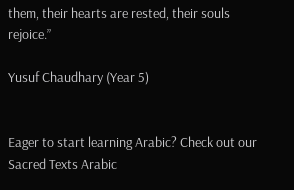them, their hearts are rested, their souls rejoice.”

Yusuf Chaudhary (Year 5)


Eager to start learning Arabic? Check out our Sacred Texts Arabic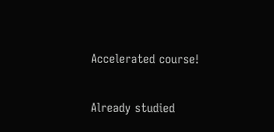Accelerated course!

Already studied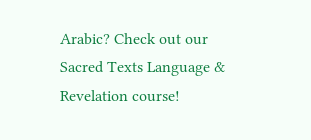Arabic? Check out our Sacred Texts Language & Revelation course!